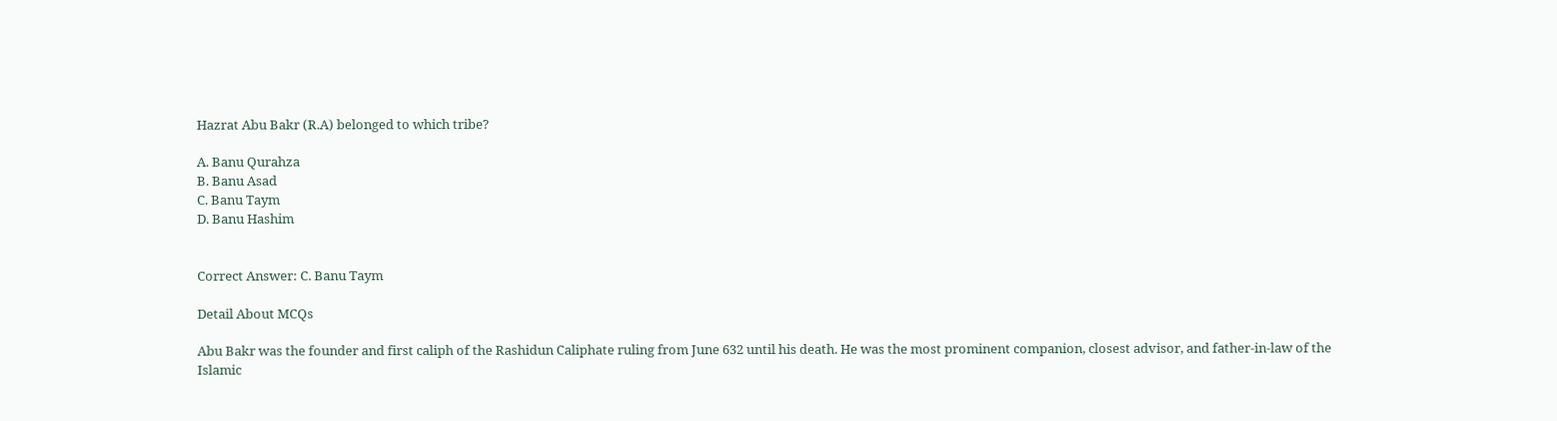Hazrat Abu Bakr (R.A) belonged to which tribe?

A. Banu Qurahza
B. Banu Asad
C. Banu Taym
D. Banu Hashim


Correct Answer: C. Banu Taym

Detail About MCQs

Abu Bakr was the founder and first caliph of the Rashidun Caliphate ruling from June 632 until his death. He was the most prominent companion, closest advisor, and father-in-law of the Islamic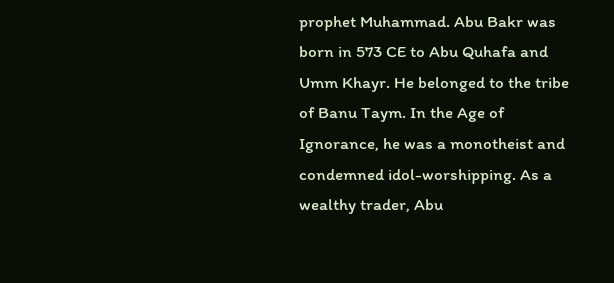prophet Muhammad. Abu Bakr was born in 573 CE to Abu Quhafa and Umm Khayr. He belonged to the tribe of Banu Taym. In the Age of Ignorance, he was a monotheist and condemned idol-worshipping. As a wealthy trader, Abu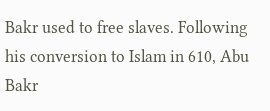Bakr used to free slaves. Following his conversion to Islam in 610, Abu Bakr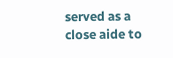served as a close aide to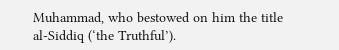Muhammad, who bestowed on him the title al-Siddiq (‘the Truthful’).